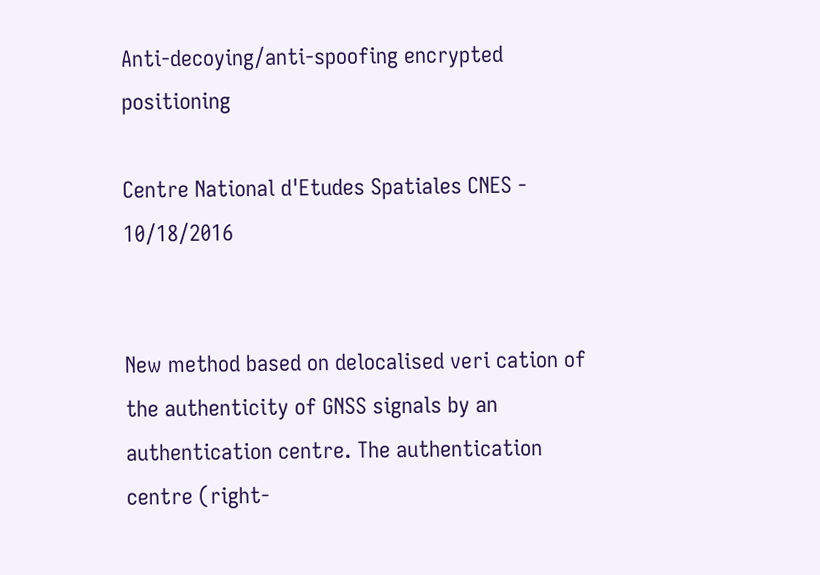Anti-decoying/anti-spoofing encrypted positioning

Centre National d'Etudes Spatiales CNES - 10/18/2016


New method based on delocalised veri cation of the authenticity of GNSS signals by an authentication centre. The authentication centre (right-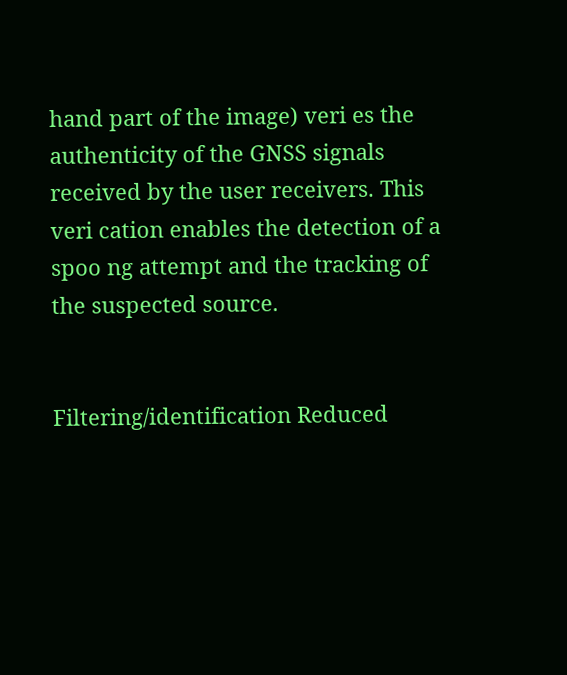hand part of the image) veri es the authenticity of the GNSS signals received by the user receivers. This veri cation enables the detection of a spoo ng attempt and the tracking of the suspected source.


Filtering/identification Reduced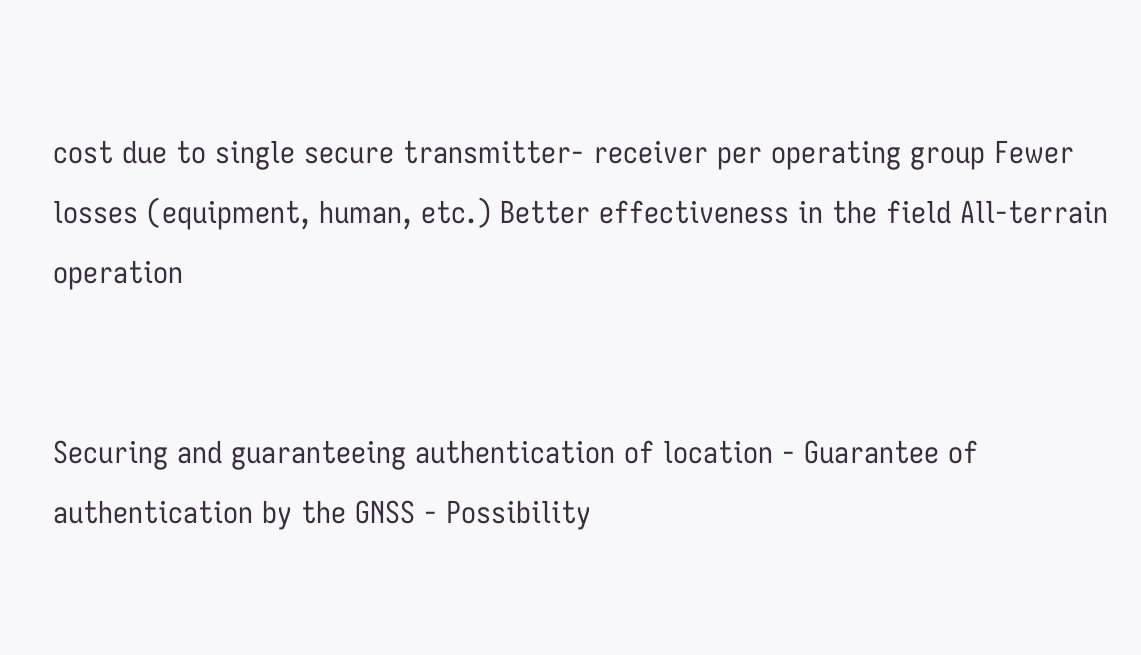cost due to single secure transmitter- receiver per operating group Fewer losses (equipment, human, etc.) Better effectiveness in the field All-terrain operation


Securing and guaranteeing authentication of location - Guarantee of authentication by the GNSS - Possibility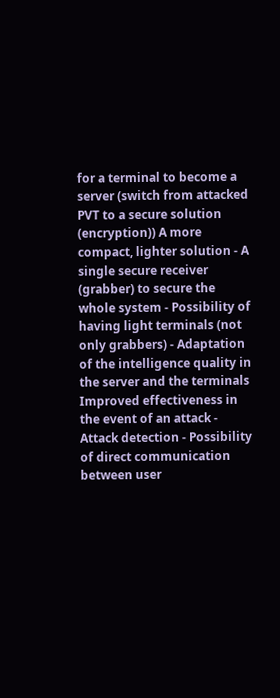for a terminal to become a server (switch from attacked PVT to a secure solution (encryption)) A more compact, lighter solution - A single secure receiver (grabber) to secure the whole system - Possibility of having light terminals (not only grabbers) - Adaptation of the intelligence quality in the server and the terminals Improved effectiveness in the event of an attack - Attack detection - Possibility of direct communication between user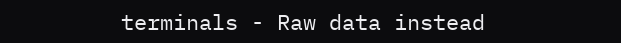terminals - Raw data instead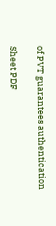of PVT guarantees authentication

Sheet PDF